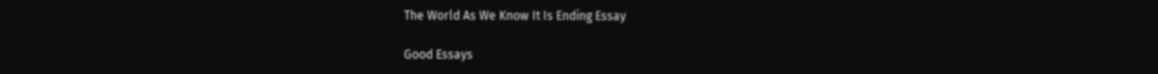The World As We Know It Is Ending Essay

Good Essays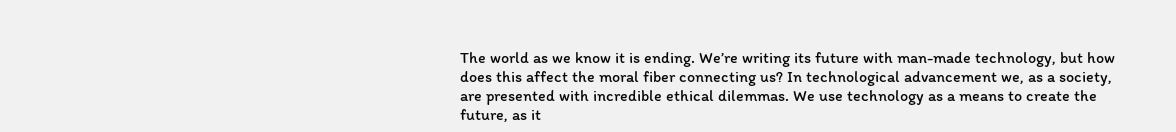The world as we know it is ending. We’re writing its future with man-made technology, but how does this affect the moral fiber connecting us? In technological advancement we, as a society, are presented with incredible ethical dilemmas. We use technology as a means to create the future, as it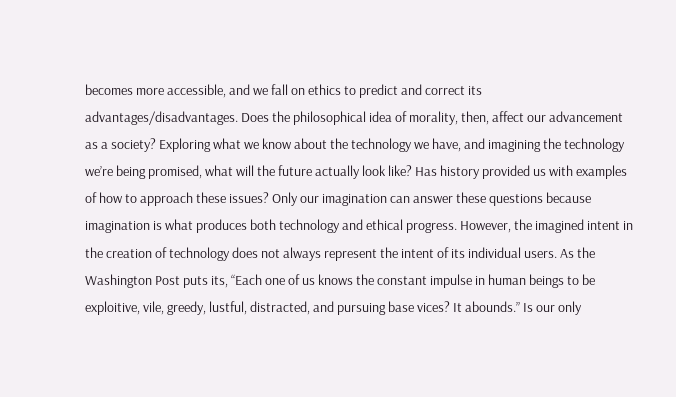becomes more accessible, and we fall on ethics to predict and correct its advantages/disadvantages. Does the philosophical idea of morality, then, affect our advancement as a society? Exploring what we know about the technology we have, and imagining the technology we’re being promised, what will the future actually look like? Has history provided us with examples of how to approach these issues? Only our imagination can answer these questions because imagination is what produces both technology and ethical progress. However, the imagined intent in the creation of technology does not always represent the intent of its individual users. As the Washington Post puts its, “Each one of us knows the constant impulse in human beings to be exploitive, vile, greedy, lustful, distracted, and pursuing base vices? It abounds.” Is our only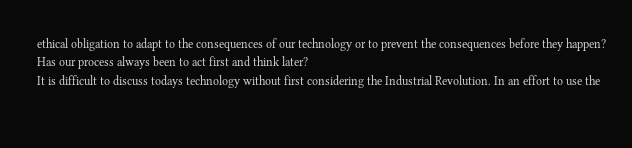ethical obligation to adapt to the consequences of our technology or to prevent the consequences before they happen? Has our process always been to act first and think later?
It is difficult to discuss todays technology without first considering the Industrial Revolution. In an effort to use the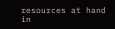resources at hand in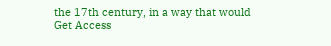the 17th century, in a way that would
Get Access